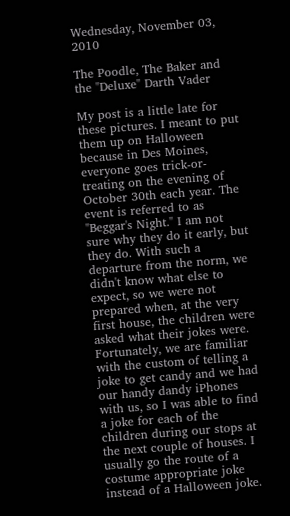Wednesday, November 03, 2010

The Poodle, The Baker and the "Deluxe" Darth Vader

My post is a little late for these pictures. I meant to put them up on Halloween because in Des Moines, everyone goes trick-or-treating on the evening of October 30th each year. The event is referred to as "Beggar's Night." I am not sure why they do it early, but they do. With such a departure from the norm, we didn't know what else to expect, so we were not prepared when, at the very first house, the children were asked what their jokes were. Fortunately, we are familiar with the custom of telling a joke to get candy and we had our handy dandy iPhones with us, so I was able to find a joke for each of the children during our stops at the next couple of houses. I usually go the route of a costume appropriate joke instead of a Halloween joke.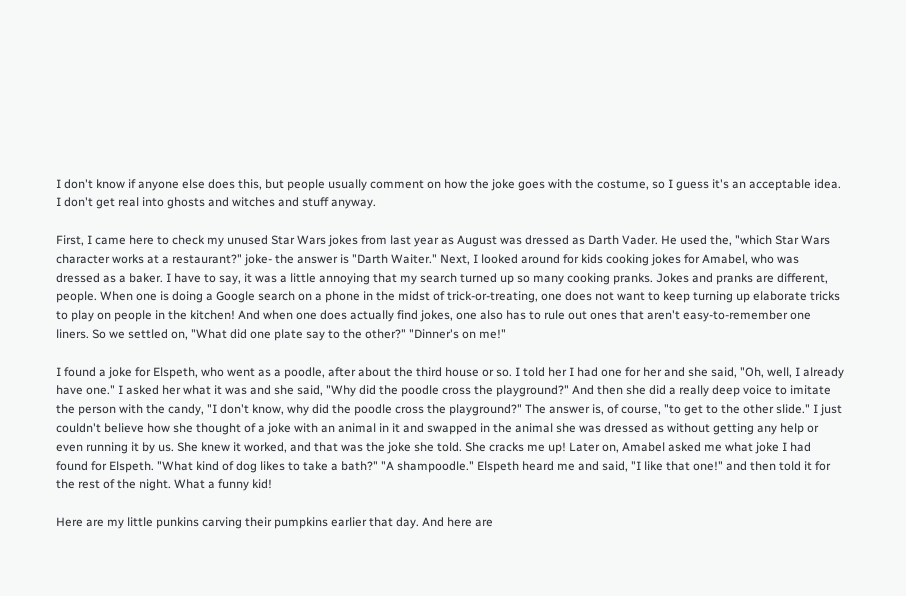I don't know if anyone else does this, but people usually comment on how the joke goes with the costume, so I guess it's an acceptable idea. I don't get real into ghosts and witches and stuff anyway.

First, I came here to check my unused Star Wars jokes from last year as August was dressed as Darth Vader. He used the, "which Star Wars character works at a restaurant?" joke- the answer is "Darth Waiter." Next, I looked around for kids cooking jokes for Amabel, who was dressed as a baker. I have to say, it was a little annoying that my search turned up so many cooking pranks. Jokes and pranks are different, people. When one is doing a Google search on a phone in the midst of trick-or-treating, one does not want to keep turning up elaborate tricks to play on people in the kitchen! And when one does actually find jokes, one also has to rule out ones that aren't easy-to-remember one liners. So we settled on, "What did one plate say to the other?" "Dinner's on me!"

I found a joke for Elspeth, who went as a poodle, after about the third house or so. I told her I had one for her and she said, "Oh, well, I already have one." I asked her what it was and she said, "Why did the poodle cross the playground?" And then she did a really deep voice to imitate the person with the candy, "I don't know, why did the poodle cross the playground?" The answer is, of course, "to get to the other slide." I just couldn't believe how she thought of a joke with an animal in it and swapped in the animal she was dressed as without getting any help or even running it by us. She knew it worked, and that was the joke she told. She cracks me up! Later on, Amabel asked me what joke I had found for Elspeth. "What kind of dog likes to take a bath?" "A shampoodle." Elspeth heard me and said, "I like that one!" and then told it for the rest of the night. What a funny kid!

Here are my little punkins carving their pumpkins earlier that day. And here are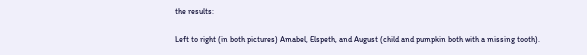the results:

Left to right (in both pictures) Amabel, Elspeth, and August (child and pumpkin both with a missing tooth).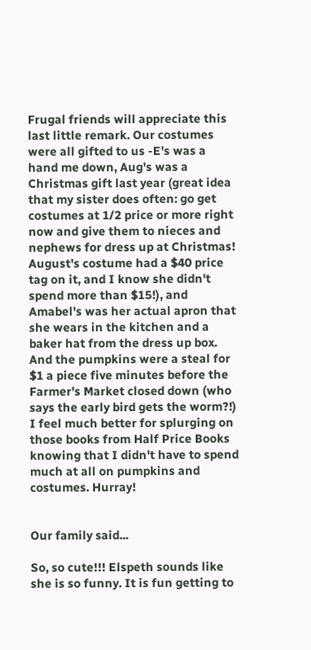Frugal friends will appreciate this last little remark. Our costumes were all gifted to us -E's was a hand me down, Aug's was a Christmas gift last year (great idea that my sister does often: go get costumes at 1/2 price or more right now and give them to nieces and nephews for dress up at Christmas! August's costume had a $40 price tag on it, and I know she didn't spend more than $15!), and Amabel's was her actual apron that she wears in the kitchen and a baker hat from the dress up box. And the pumpkins were a steal for $1 a piece five minutes before the Farmer's Market closed down (who says the early bird gets the worm?!) I feel much better for splurging on those books from Half Price Books knowing that I didn't have to spend much at all on pumpkins and costumes. Hurray!


Our family said...

So, so cute!!! Elspeth sounds like she is so funny. It is fun getting to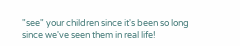"see" your children since it's been so long since we've seen them in real life!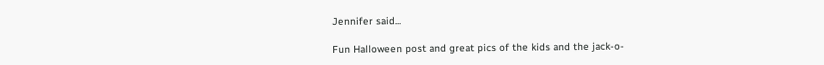Jennifer said...

Fun Halloween post and great pics of the kids and the jack-o-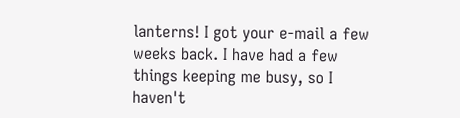lanterns! I got your e-mail a few weeks back. I have had a few things keeping me busy, so I haven't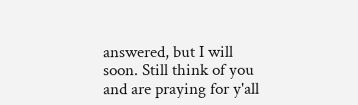answered, but I will soon. Still think of you and are praying for y'all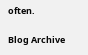often.

Blog Archive